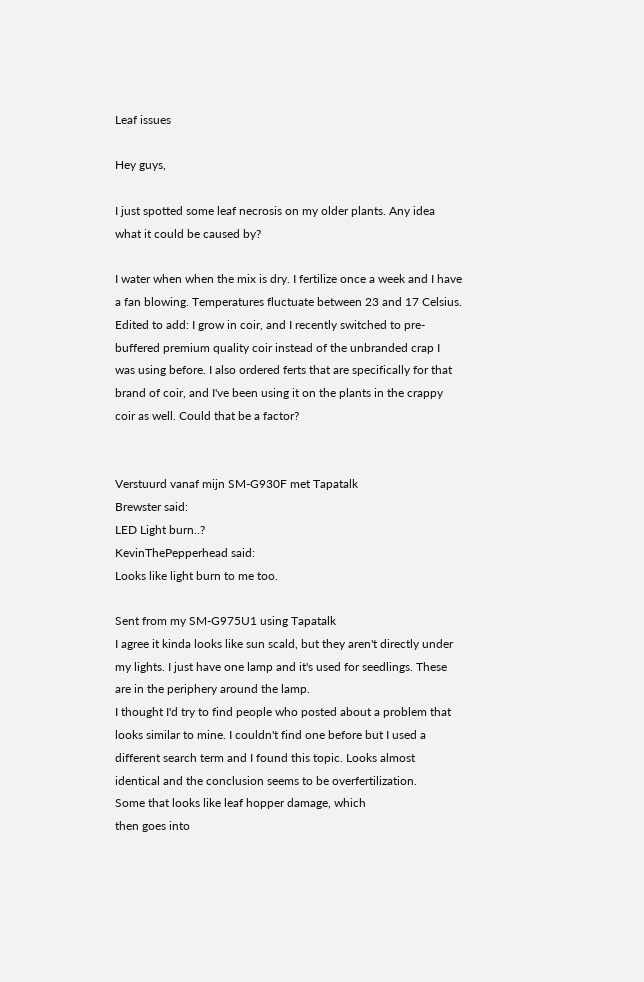Leaf issues

Hey guys,

I just spotted some leaf necrosis on my older plants. Any idea what it could be caused by?

I water when when the mix is dry. I fertilize once a week and I have a fan blowing. Temperatures fluctuate between 23 and 17 Celsius.
Edited to add: I grow in coir, and I recently switched to pre-buffered premium quality coir instead of the unbranded crap I was using before. I also ordered ferts that are specifically for that brand of coir, and I've been using it on the plants in the crappy coir as well. Could that be a factor?


Verstuurd vanaf mijn SM-G930F met Tapatalk
Brewster said:
LED Light burn..?
KevinThePepperhead said:
Looks like light burn to me too.

Sent from my SM-G975U1 using Tapatalk
I agree it kinda looks like sun scald, but they aren't directly under my lights. I just have one lamp and it's used for seedlings. These are in the periphery around the lamp.
I thought I'd try to find people who posted about a problem that looks similar to mine. I couldn't find one before but I used a different search term and I found this topic. Looks almost identical and the conclusion seems to be overfertilization.
Some that looks like leaf hopper damage, which
then goes into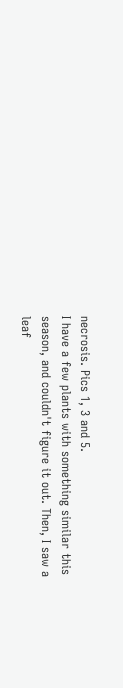necrosis. Pics 1, 3 and 5.
I have a few plants with something similar this
season, and couldn't figure it out. Then, I saw a
leaf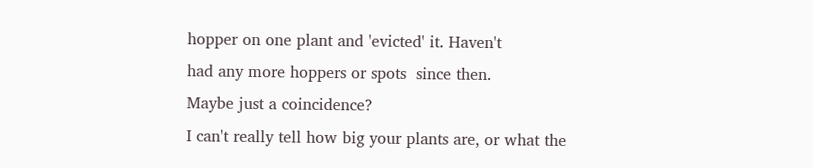hopper on one plant and 'evicted' it. Haven't
had any more hoppers or spots  since then.
Maybe just a coincidence?
I can't really tell how big your plants are, or what the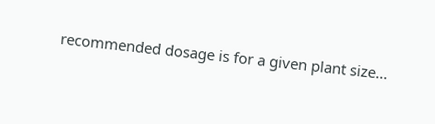recommended dosage is for a given plant size...